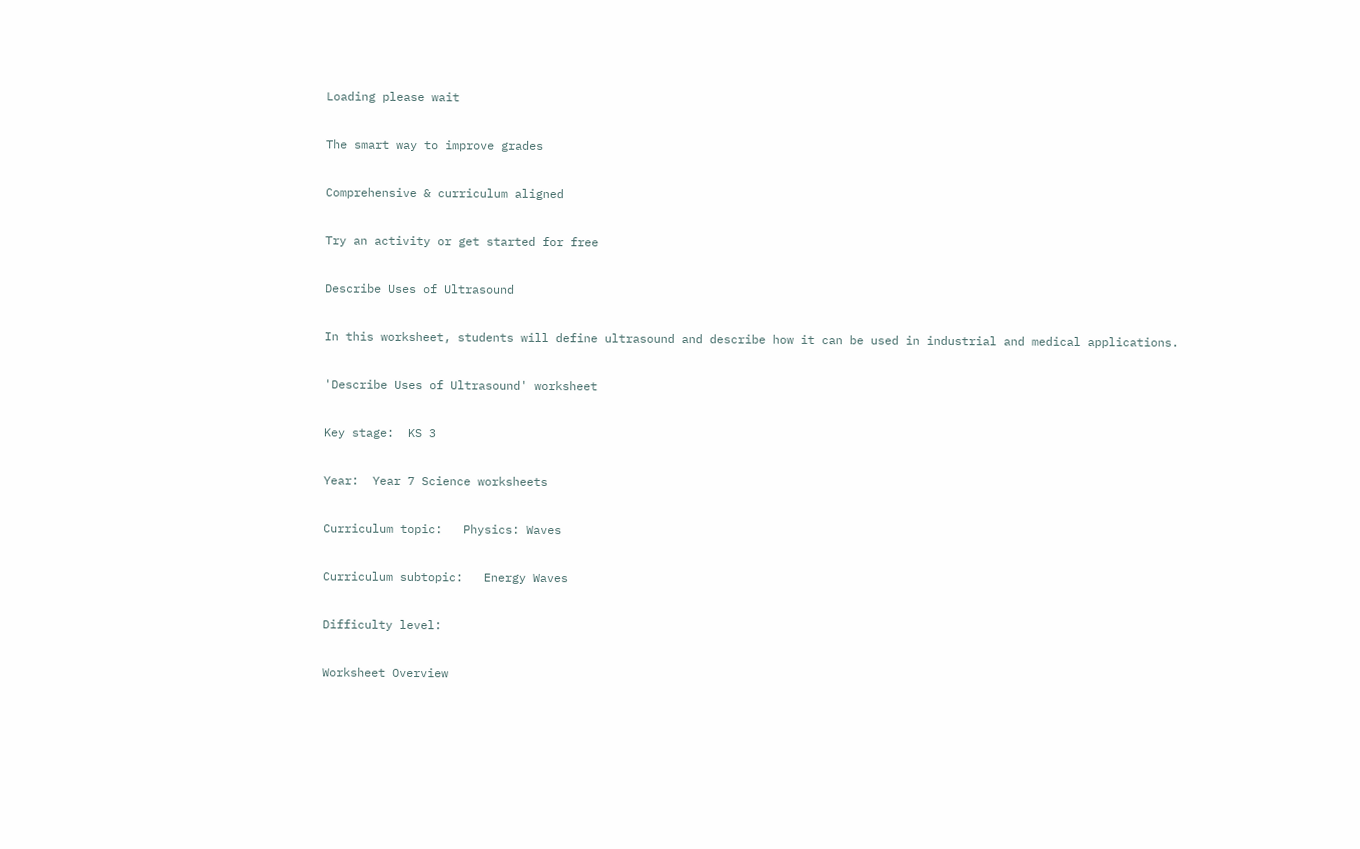Loading please wait

The smart way to improve grades

Comprehensive & curriculum aligned

Try an activity or get started for free

Describe Uses of Ultrasound

In this worksheet, students will define ultrasound and describe how it can be used in industrial and medical applications.

'Describe Uses of Ultrasound' worksheet

Key stage:  KS 3

Year:  Year 7 Science worksheets

Curriculum topic:   Physics: Waves

Curriculum subtopic:   Energy Waves

Difficulty level:

Worksheet Overview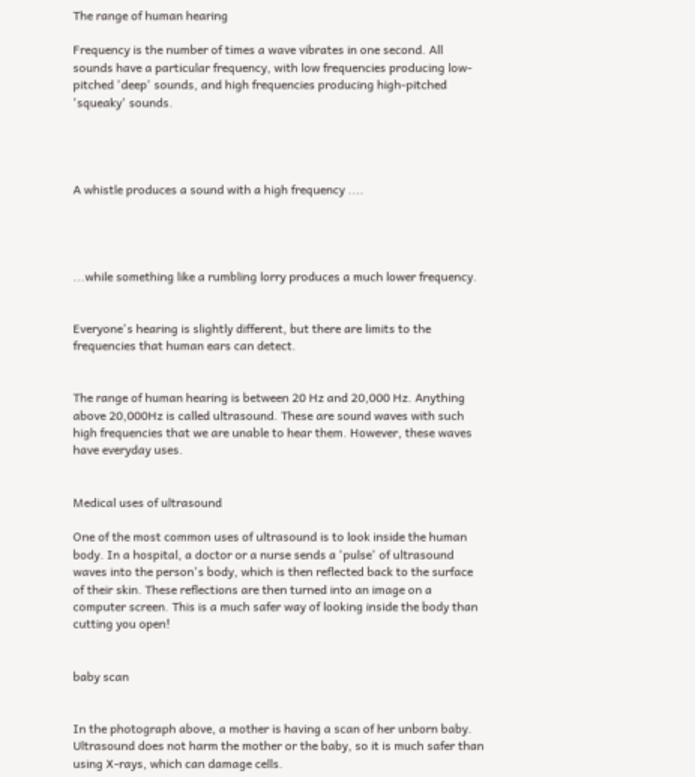The range of human hearing

Frequency is the number of times a wave vibrates in one second. All sounds have a particular frequency, with low frequencies producing low-pitched 'deep' sounds, and high frequencies producing high-pitched 'squeaky' sounds.




A whistle produces a sound with a high frequency ....




...while something like a rumbling lorry produces a much lower frequency.


Everyone's hearing is slightly different, but there are limits to the frequencies that human ears can detect.


The range of human hearing is between 20 Hz and 20,000 Hz. Anything above 20,000Hz is called ultrasound. These are sound waves with such high frequencies that we are unable to hear them. However, these waves have everyday uses.


Medical uses of ultrasound

One of the most common uses of ultrasound is to look inside the human body. In a hospital, a doctor or a nurse sends a 'pulse' of ultrasound waves into the person's body, which is then reflected back to the surface of their skin. These reflections are then turned into an image on a computer screen. This is a much safer way of looking inside the body than cutting you open!


baby scan


In the photograph above, a mother is having a scan of her unborn baby. Ultrasound does not harm the mother or the baby, so it is much safer than using X-rays, which can damage cells.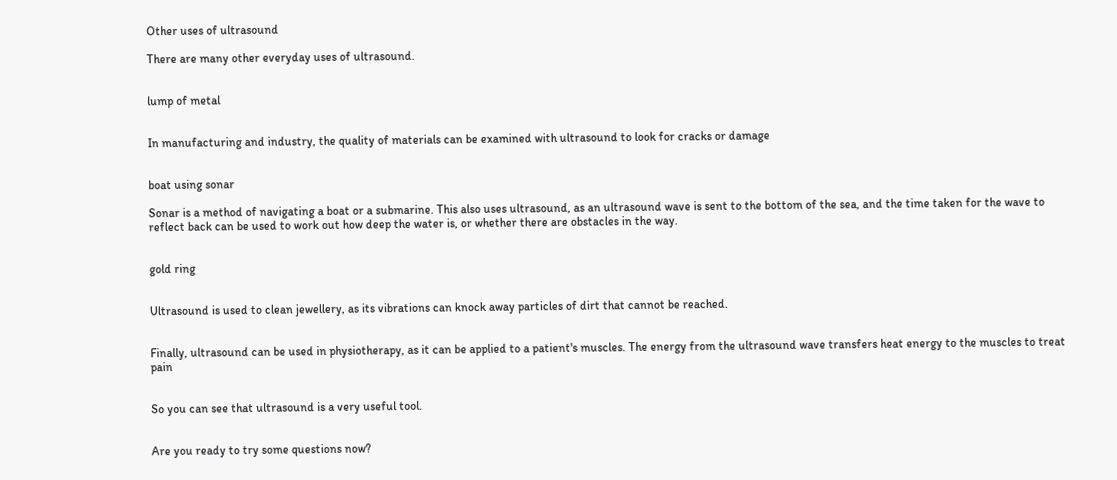Other uses of ultrasound

There are many other everyday uses of ultrasound.


lump of metal


In manufacturing and industry, the quality of materials can be examined with ultrasound to look for cracks or damage


boat using sonar

Sonar is a method of navigating a boat or a submarine. This also uses ultrasound, as an ultrasound wave is sent to the bottom of the sea, and the time taken for the wave to reflect back can be used to work out how deep the water is, or whether there are obstacles in the way.


gold ring


Ultrasound is used to clean jewellery, as its vibrations can knock away particles of dirt that cannot be reached.


Finally, ultrasound can be used in physiotherapy, as it can be applied to a patient's muscles. The energy from the ultrasound wave transfers heat energy to the muscles to treat pain


So you can see that ultrasound is a very useful tool.


Are you ready to try some questions now?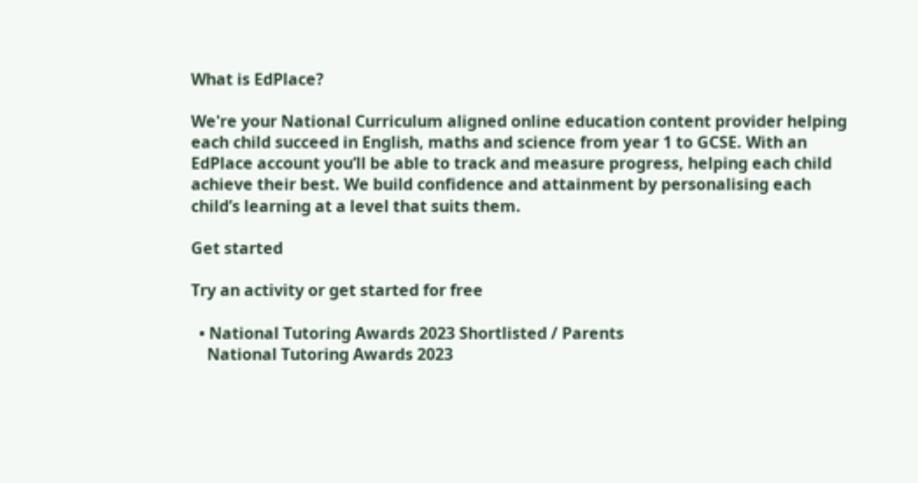What is EdPlace?

We're your National Curriculum aligned online education content provider helping each child succeed in English, maths and science from year 1 to GCSE. With an EdPlace account you’ll be able to track and measure progress, helping each child achieve their best. We build confidence and attainment by personalising each child’s learning at a level that suits them.

Get started

Try an activity or get started for free

  • National Tutoring Awards 2023 Shortlisted / Parents
    National Tutoring Awards 2023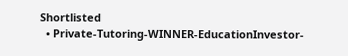Shortlisted
  • Private-Tutoring-WINNER-EducationInvestor-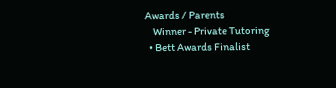Awards / Parents
    Winner - Private Tutoring
  • Bett Awards Finalist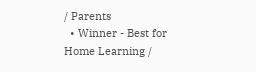/ Parents
  • Winner - Best for Home Learning /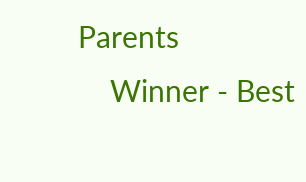Parents
    Winner - Best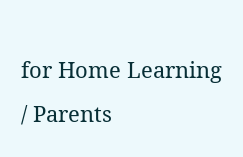for Home Learning / Parents